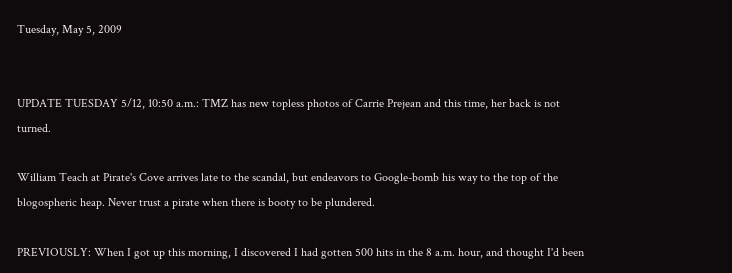Tuesday, May 5, 2009


UPDATE TUESDAY 5/12, 10:50 a.m.: TMZ has new topless photos of Carrie Prejean and this time, her back is not turned.

William Teach at Pirate's Cove arrives late to the scandal, but endeavors to Google-bomb his way to the top of the blogospheric heap. Never trust a pirate when there is booty to be plundered.

PREVIOUSLY: When I got up this morning, I discovered I had gotten 500 hits in the 8 a.m. hour, and thought I'd been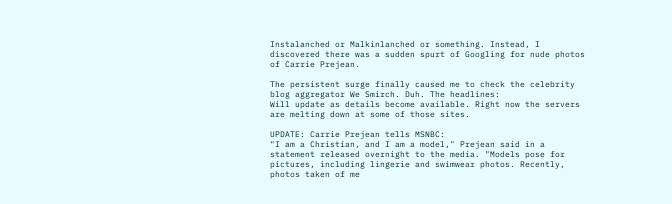Instalanched or Malkinlanched or something. Instead, I discovered there was a sudden spurt of Googling for nude photos of Carrie Prejean.

The persistent surge finally caused me to check the celebrity blog aggregator We Smirch. Duh. The headlines:
Will update as details become available. Right now the servers are melting down at some of those sites.

UPDATE: Carrie Prejean tells MSNBC:
"I am a Christian, and I am a model," Prejean said in a statement released overnight to the media. "Models pose for pictures, including lingerie and swimwear photos. Recently, photos taken of me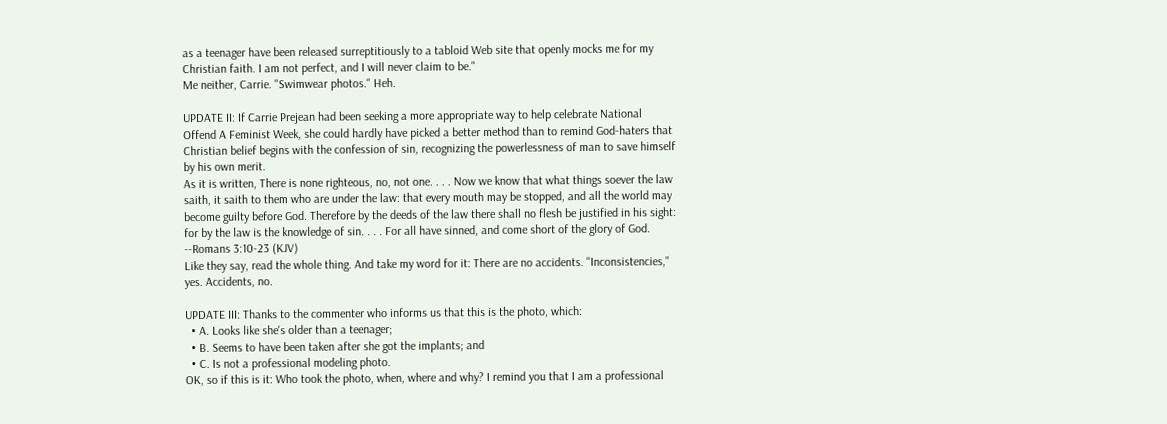as a teenager have been released surreptitiously to a tabloid Web site that openly mocks me for my Christian faith. I am not perfect, and I will never claim to be."
Me neither, Carrie. "Swimwear photos." Heh.

UPDATE II: If Carrie Prejean had been seeking a more appropriate way to help celebrate National Offend A Feminist Week, she could hardly have picked a better method than to remind God-haters that Christian belief begins with the confession of sin, recognizing the powerlessness of man to save himself by his own merit.
As it is written, There is none righteous, no, not one. . . . Now we know that what things soever the law saith, it saith to them who are under the law: that every mouth may be stopped, and all the world may become guilty before God. Therefore by the deeds of the law there shall no flesh be justified in his sight: for by the law is the knowledge of sin. . . . For all have sinned, and come short of the glory of God.
--Romans 3:10-23 (KJV)
Like they say, read the whole thing. And take my word for it: There are no accidents. "Inconsistencies," yes. Accidents, no.

UPDATE III: Thanks to the commenter who informs us that this is the photo, which:
  • A. Looks like she's older than a teenager;
  • B. Seems to have been taken after she got the implants; and
  • C. Is not a professional modeling photo.
OK, so if this is it: Who took the photo, when, where and why? I remind you that I am a professional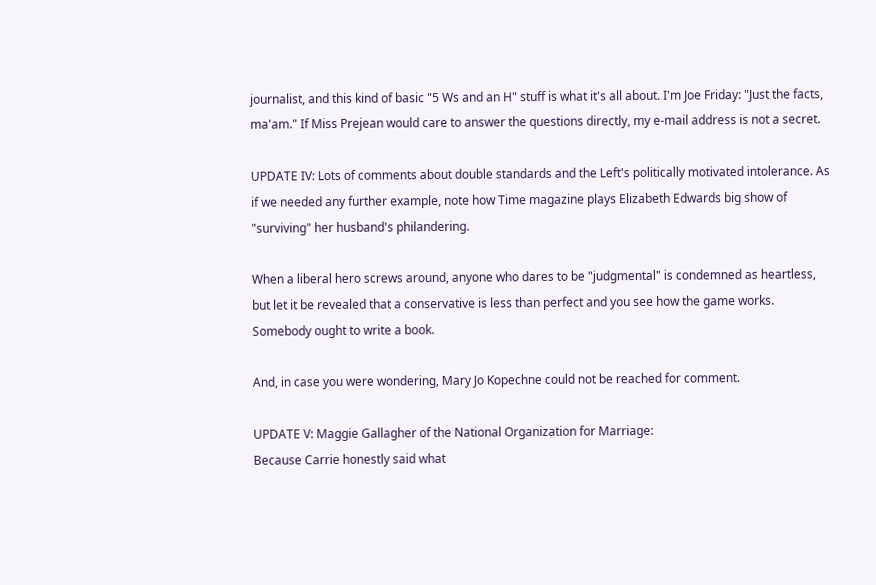journalist, and this kind of basic "5 Ws and an H" stuff is what it's all about. I'm Joe Friday: "Just the facts, ma'am." If Miss Prejean would care to answer the questions directly, my e-mail address is not a secret.

UPDATE IV: Lots of comments about double standards and the Left's politically motivated intolerance. As if we needed any further example, note how Time magazine plays Elizabeth Edwards big show of "surviving" her husband's philandering.

When a liberal hero screws around, anyone who dares to be "judgmental" is condemned as heartless, but let it be revealed that a conservative is less than perfect and you see how the game works. Somebody ought to write a book.

And, in case you were wondering, Mary Jo Kopechne could not be reached for comment.

UPDATE V: Maggie Gallagher of the National Organization for Marriage:
Because Carrie honestly said what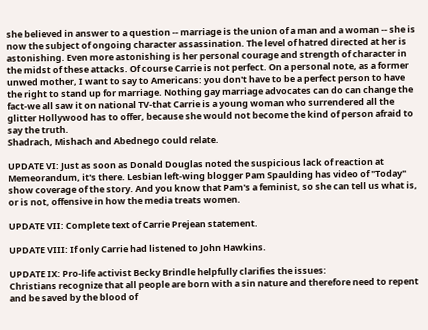she believed in answer to a question -- marriage is the union of a man and a woman -- she is now the subject of ongoing character assassination. The level of hatred directed at her is astonishing. Even more astonishing is her personal courage and strength of character in the midst of these attacks. Of course Carrie is not perfect. On a personal note, as a former unwed mother, I want to say to Americans: you don't have to be a perfect person to have the right to stand up for marriage. Nothing gay marriage advocates can do can change the fact-we all saw it on national TV-that Carrie is a young woman who surrendered all the glitter Hollywood has to offer, because she would not become the kind of person afraid to say the truth.
Shadrach, Mishach and Abednego could relate.

UPDATE VI: Just as soon as Donald Douglas noted the suspicious lack of reaction at Memeorandum, it's there. Lesbian left-wing blogger Pam Spaulding has video of "Today" show coverage of the story. And you know that Pam's a feminist, so she can tell us what is, or is not, offensive in how the media treats women.

UPDATE VII: Complete text of Carrie Prejean statement.

UPDATE VIII: If only Carrie had listened to John Hawkins.

UPDATE IX: Pro-life activist Becky Brindle helpfully clarifies the issues:
Christians recognize that all people are born with a sin nature and therefore need to repent and be saved by the blood of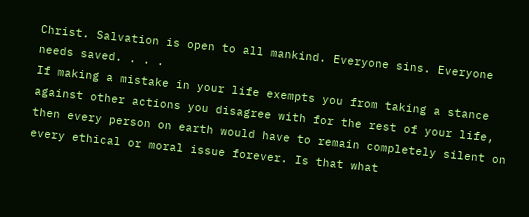Christ. Salvation is open to all mankind. Everyone sins. Everyone needs saved. . . .
If making a mistake in your life exempts you from taking a stance against other actions you disagree with for the rest of your life, then every person on earth would have to remain completely silent on every ethical or moral issue forever. Is that what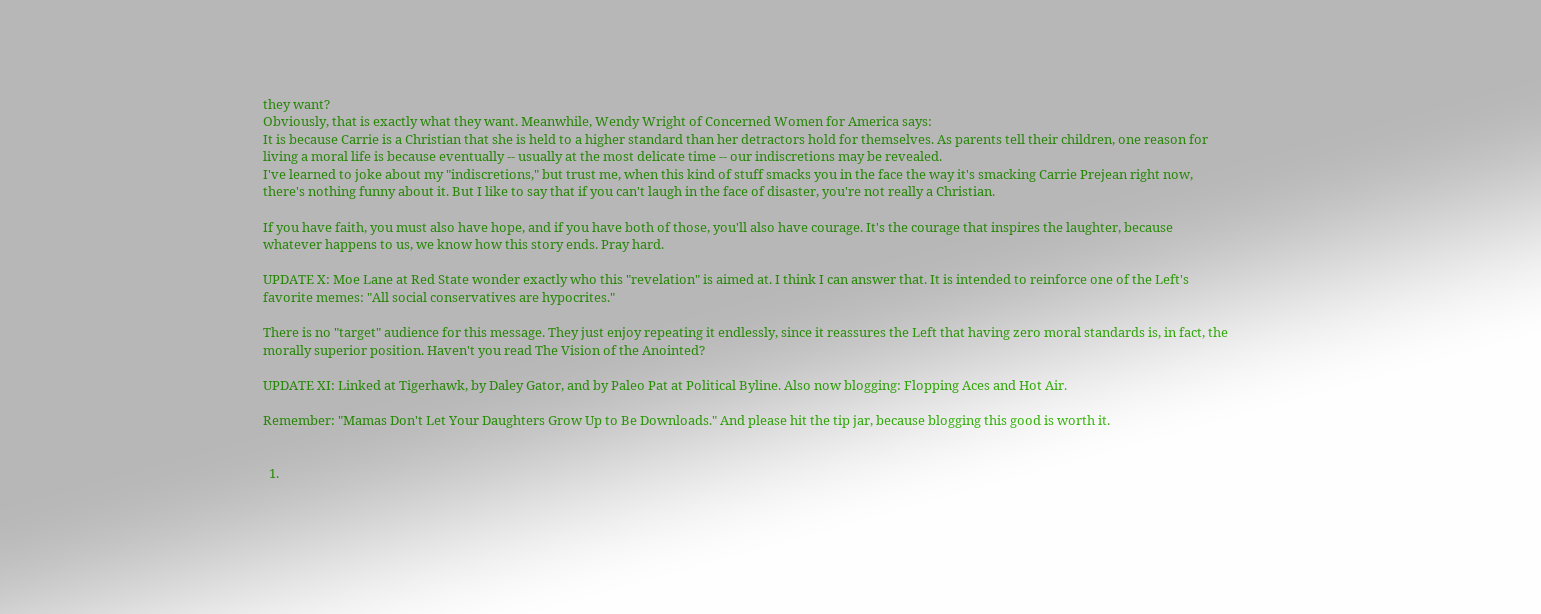they want?
Obviously, that is exactly what they want. Meanwhile, Wendy Wright of Concerned Women for America says:
It is because Carrie is a Christian that she is held to a higher standard than her detractors hold for themselves. As parents tell their children, one reason for living a moral life is because eventually -- usually at the most delicate time -- our indiscretions may be revealed.
I've learned to joke about my "indiscretions," but trust me, when this kind of stuff smacks you in the face the way it's smacking Carrie Prejean right now, there's nothing funny about it. But I like to say that if you can't laugh in the face of disaster, you're not really a Christian.

If you have faith, you must also have hope, and if you have both of those, you'll also have courage. It's the courage that inspires the laughter, because whatever happens to us, we know how this story ends. Pray hard.

UPDATE X: Moe Lane at Red State wonder exactly who this "revelation" is aimed at. I think I can answer that. It is intended to reinforce one of the Left's favorite memes: "All social conservatives are hypocrites."

There is no "target" audience for this message. They just enjoy repeating it endlessly, since it reassures the Left that having zero moral standards is, in fact, the morally superior position. Haven't you read The Vision of the Anointed?

UPDATE XI: Linked at Tigerhawk, by Daley Gator, and by Paleo Pat at Political Byline. Also now blogging: Flopping Aces and Hot Air.

Remember: "Mamas Don't Let Your Daughters Grow Up to Be Downloads." And please hit the tip jar, because blogging this good is worth it.


  1.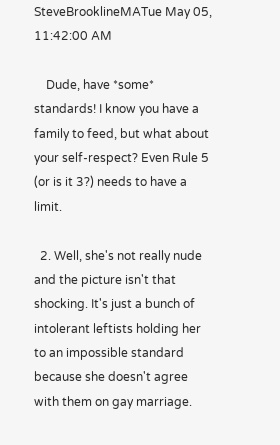SteveBrooklineMATue May 05, 11:42:00 AM

    Dude, have *some* standards! I know you have a family to feed, but what about your self-respect? Even Rule 5 (or is it 3?) needs to have a limit.

  2. Well, she's not really nude and the picture isn't that shocking. It's just a bunch of intolerant leftists holding her to an impossible standard because she doesn't agree with them on gay marriage.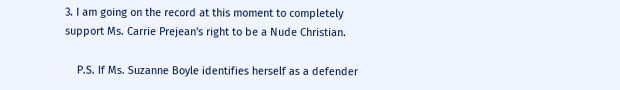3. I am going on the record at this moment to completely support Ms. Carrie Prejean's right to be a Nude Christian.

    P.S. If Ms. Suzanne Boyle identifies herself as a defender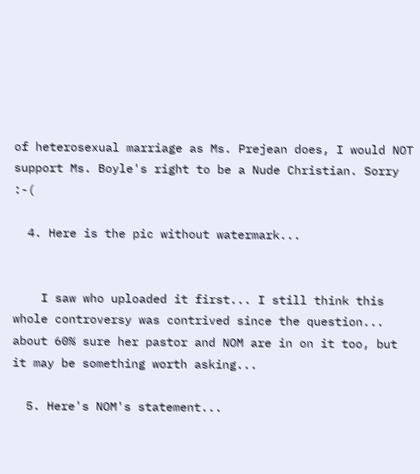of heterosexual marriage as Ms. Prejean does, I would NOT support Ms. Boyle's right to be a Nude Christian. Sorry :-(

  4. Here is the pic without watermark...


    I saw who uploaded it first... I still think this whole controversy was contrived since the question... about 60% sure her pastor and NOM are in on it too, but it may be something worth asking...

  5. Here's NOM's statement...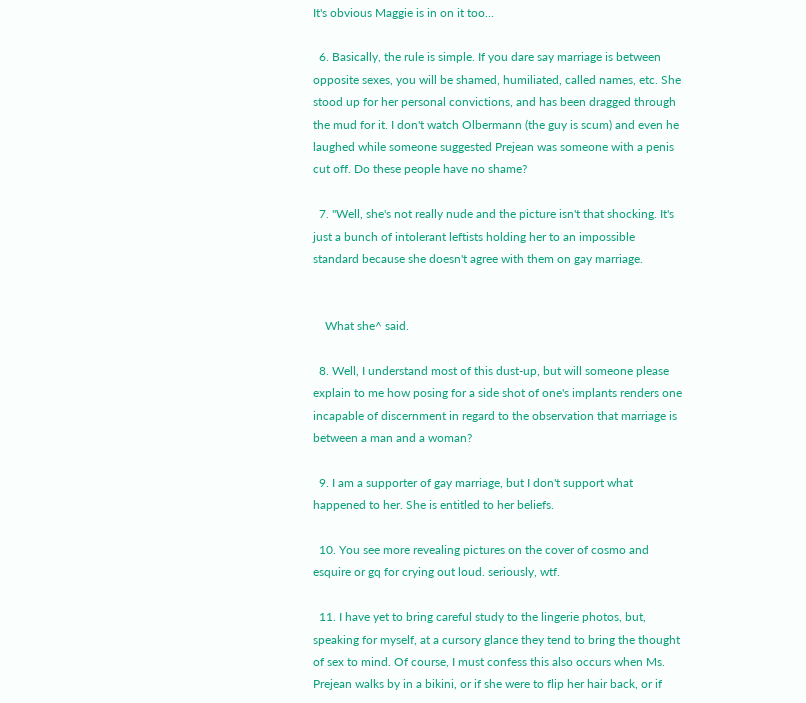It's obvious Maggie is in on it too...

  6. Basically, the rule is simple. If you dare say marriage is between opposite sexes, you will be shamed, humiliated, called names, etc. She stood up for her personal convictions, and has been dragged through the mud for it. I don't watch Olbermann (the guy is scum) and even he laughed while someone suggested Prejean was someone with a penis cut off. Do these people have no shame?

  7. "Well, she's not really nude and the picture isn't that shocking. It's just a bunch of intolerant leftists holding her to an impossible standard because she doesn't agree with them on gay marriage.


    What she^ said.

  8. Well, I understand most of this dust-up, but will someone please explain to me how posing for a side shot of one's implants renders one incapable of discernment in regard to the observation that marriage is between a man and a woman?

  9. I am a supporter of gay marriage, but I don't support what happened to her. She is entitled to her beliefs.

  10. You see more revealing pictures on the cover of cosmo and esquire or gq for crying out loud. seriously, wtf.

  11. I have yet to bring careful study to the lingerie photos, but, speaking for myself, at a cursory glance they tend to bring the thought of sex to mind. Of course, I must confess this also occurs when Ms. Prejean walks by in a bikini, or if she were to flip her hair back, or if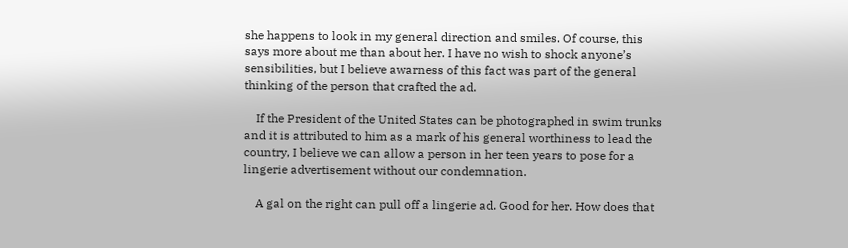she happens to look in my general direction and smiles. Of course, this says more about me than about her. I have no wish to shock anyone’s sensibilities, but I believe awarness of this fact was part of the general thinking of the person that crafted the ad.

    If the President of the United States can be photographed in swim trunks and it is attributed to him as a mark of his general worthiness to lead the country, I believe we can allow a person in her teen years to pose for a lingerie advertisement without our condemnation.

    A gal on the right can pull off a lingerie ad. Good for her. How does that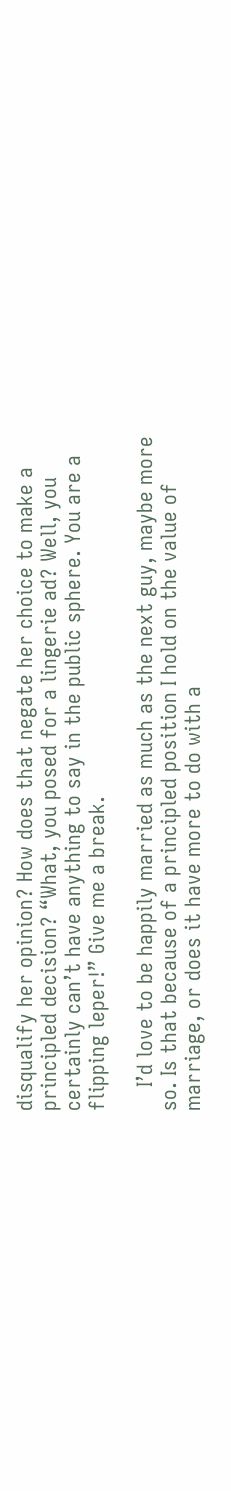disqualify her opinion? How does that negate her choice to make a principled decision? “What, you posed for a lingerie ad? Well, you certainly can’t have anything to say in the public sphere. You are a flipping leper!” Give me a break.

    I’d love to be happily married as much as the next guy, maybe more so. Is that because of a principled position I hold on the value of marriage, or does it have more to do with a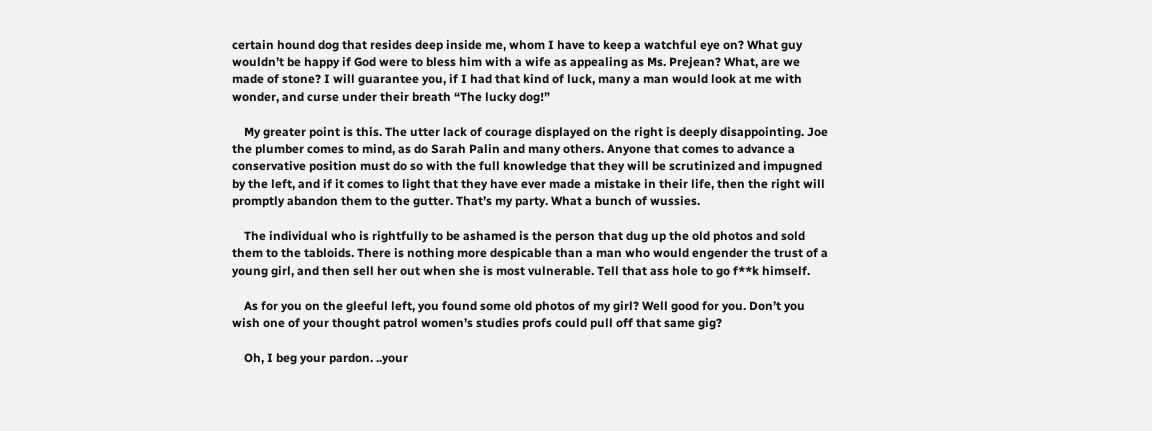certain hound dog that resides deep inside me, whom I have to keep a watchful eye on? What guy wouldn’t be happy if God were to bless him with a wife as appealing as Ms. Prejean? What, are we made of stone? I will guarantee you, if I had that kind of luck, many a man would look at me with wonder, and curse under their breath “The lucky dog!”

    My greater point is this. The utter lack of courage displayed on the right is deeply disappointing. Joe the plumber comes to mind, as do Sarah Palin and many others. Anyone that comes to advance a conservative position must do so with the full knowledge that they will be scrutinized and impugned by the left, and if it comes to light that they have ever made a mistake in their life, then the right will promptly abandon them to the gutter. That’s my party. What a bunch of wussies.

    The individual who is rightfully to be ashamed is the person that dug up the old photos and sold them to the tabloids. There is nothing more despicable than a man who would engender the trust of a young girl, and then sell her out when she is most vulnerable. Tell that ass hole to go f**k himself.

    As for you on the gleeful left, you found some old photos of my girl? Well good for you. Don’t you wish one of your thought patrol women’s studies profs could pull off that same gig?

    Oh, I beg your pardon. ..your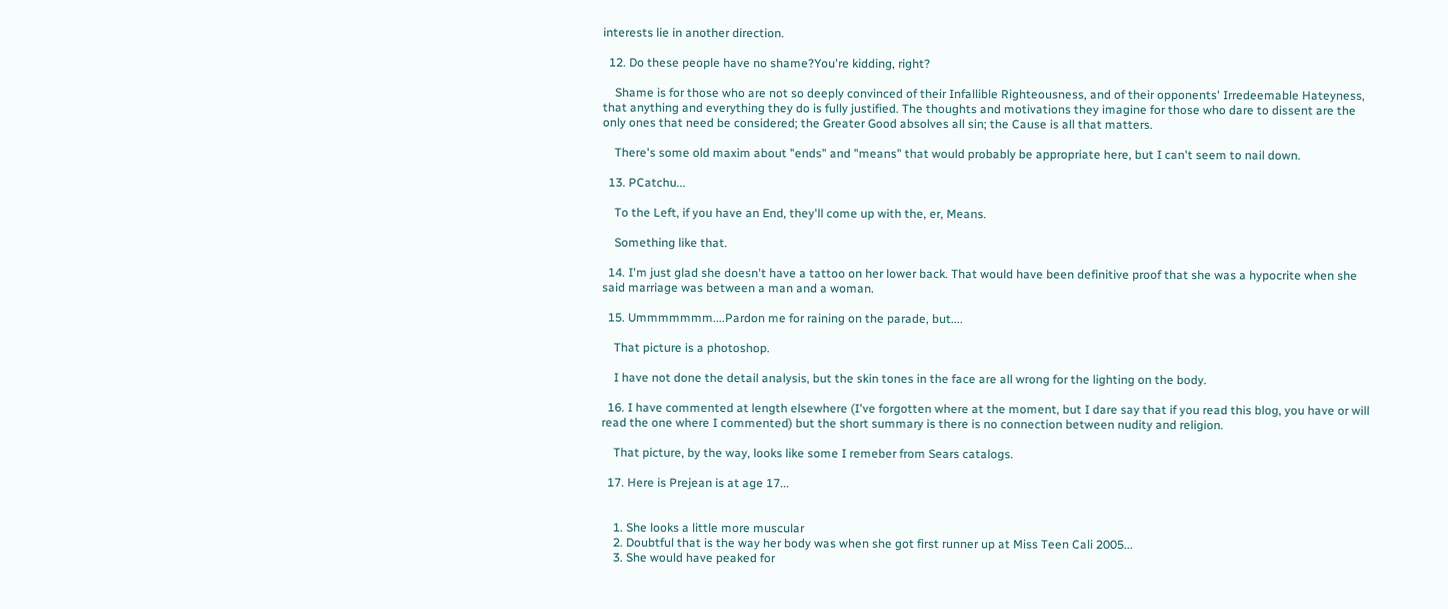interests lie in another direction.

  12. Do these people have no shame?You're kidding, right?

    Shame is for those who are not so deeply convinced of their Infallible Righteousness, and of their opponents' Irredeemable Hateyness, that anything and everything they do is fully justified. The thoughts and motivations they imagine for those who dare to dissent are the only ones that need be considered; the Greater Good absolves all sin; the Cause is all that matters.

    There's some old maxim about "ends" and "means" that would probably be appropriate here, but I can't seem to nail down.

  13. PCatchu...

    To the Left, if you have an End, they'll come up with the, er, Means.

    Something like that.

  14. I'm just glad she doesn't have a tattoo on her lower back. That would have been definitive proof that she was a hypocrite when she said marriage was between a man and a woman.

  15. Ummmmmmm....Pardon me for raining on the parade, but....

    That picture is a photoshop.

    I have not done the detail analysis, but the skin tones in the face are all wrong for the lighting on the body.

  16. I have commented at length elsewhere (I've forgotten where at the moment, but I dare say that if you read this blog, you have or will read the one where I commented) but the short summary is there is no connection between nudity and religion.

    That picture, by the way, looks like some I remeber from Sears catalogs.

  17. Here is Prejean is at age 17...


    1. She looks a little more muscular
    2. Doubtful that is the way her body was when she got first runner up at Miss Teen Cali 2005...
    3. She would have peaked for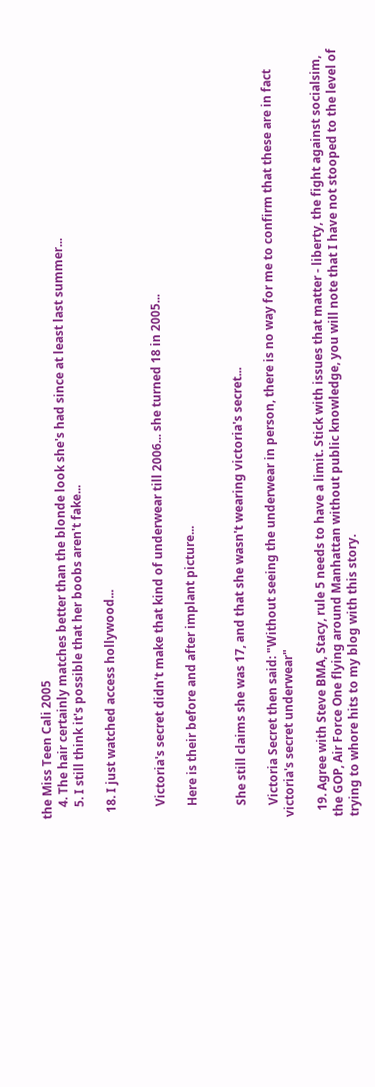the Miss Teen Cali 2005
    4. The hair certainly matches better than the blonde look she's had since at least last summer...
    5. I still think it's possible that her boobs aren't fake...

  18. I just watched access hollywood...


    Victoria's secret didn't make that kind of underwear till 2006... she turned 18 in 2005...

    Here is their before and after implant picture...


    She still claims she was 17, and that she wasn't wearing victoria's secret...

    Victoria Secret then said: "Without seeing the underwear in person, there is no way for me to confirm that these are in fact victoria's secret underwear"

  19. Agree with Steve BMA, Stacy, rule 5 needs to have a limit. Stick with issues that matter - liberty, the fight against socialsim, the GOP, Air Force One flying around Manhattan without public knowledge, you will note that I have not stooped to the level of trying to whore hits to my blog with this story.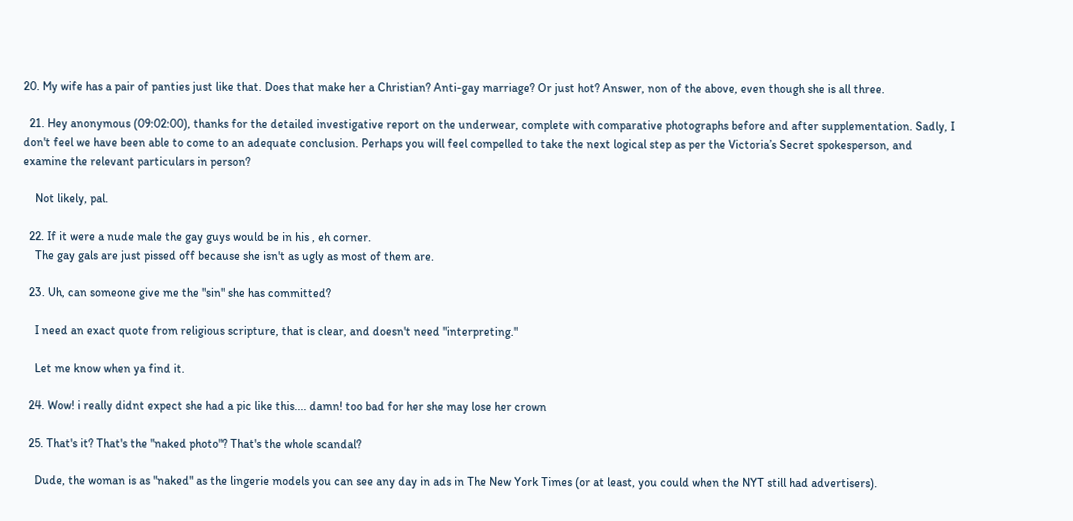20. My wife has a pair of panties just like that. Does that make her a Christian? Anti-gay marriage? Or just hot? Answer, non of the above, even though she is all three.

  21. Hey anonymous (09:02:00), thanks for the detailed investigative report on the underwear, complete with comparative photographs before and after supplementation. Sadly, I don't feel we have been able to come to an adequate conclusion. Perhaps you will feel compelled to take the next logical step as per the Victoria’s Secret spokesperson, and examine the relevant particulars in person?

    Not likely, pal.

  22. If it were a nude male the gay guys would be in his , eh corner.
    The gay gals are just pissed off because she isn't as ugly as most of them are.

  23. Uh, can someone give me the "sin" she has committed?

    I need an exact quote from religious scripture, that is clear, and doesn't need "interpreting."

    Let me know when ya find it.

  24. Wow! i really didnt expect she had a pic like this.... damn! too bad for her she may lose her crown

  25. That's it? That's the "naked photo"? That's the whole scandal?

    Dude, the woman is as "naked" as the lingerie models you can see any day in ads in The New York Times (or at least, you could when the NYT still had advertisers).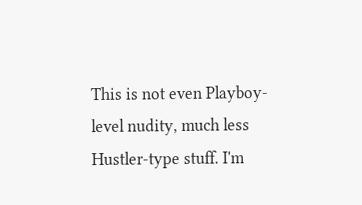This is not even Playboy-level nudity, much less Hustler-type stuff. I'm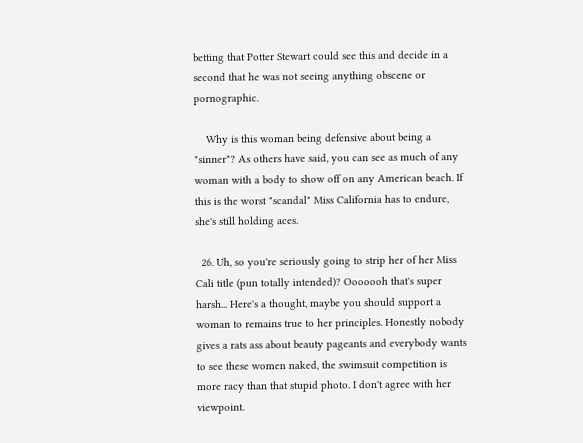betting that Potter Stewart could see this and decide in a second that he was not seeing anything obscene or pornographic.

    Why is this woman being defensive about being a "sinner"? As others have said, you can see as much of any woman with a body to show off on any American beach. If this is the worst "scandal" Miss California has to endure, she's still holding aces.

  26. Uh, so you're seriously going to strip her of her Miss Cali title (pun totally intended)? Ooooooh that's super harsh... Here's a thought, maybe you should support a woman to remains true to her principles. Honestly nobody gives a rats ass about beauty pageants and everybody wants to see these women naked, the swimsuit competition is more racy than that stupid photo. I don't agree with her viewpoint.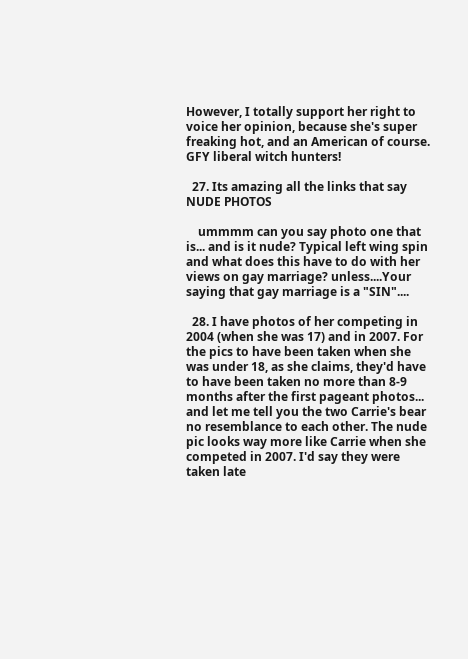However, I totally support her right to voice her opinion, because she's super freaking hot, and an American of course. GFY liberal witch hunters!

  27. Its amazing all the links that say NUDE PHOTOS

    ummmm can you say photo one that is... and is it nude? Typical left wing spin and what does this have to do with her views on gay marriage? unless....Your saying that gay marriage is a "SIN"....

  28. I have photos of her competing in 2004 (when she was 17) and in 2007. For the pics to have been taken when she was under 18, as she claims, they'd have to have been taken no more than 8-9 months after the first pageant photos... and let me tell you the two Carrie's bear no resemblance to each other. The nude pic looks way more like Carrie when she competed in 2007. I'd say they were taken late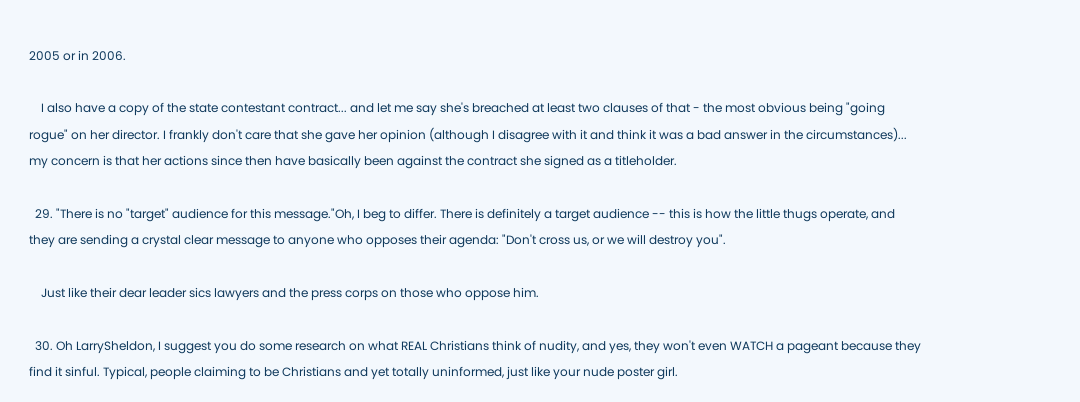2005 or in 2006.

    I also have a copy of the state contestant contract... and let me say she's breached at least two clauses of that - the most obvious being "going rogue" on her director. I frankly don't care that she gave her opinion (although I disagree with it and think it was a bad answer in the circumstances)... my concern is that her actions since then have basically been against the contract she signed as a titleholder.

  29. "There is no "target" audience for this message."Oh, I beg to differ. There is definitely a target audience -- this is how the little thugs operate, and they are sending a crystal clear message to anyone who opposes their agenda: "Don't cross us, or we will destroy you".

    Just like their dear leader sics lawyers and the press corps on those who oppose him.

  30. Oh LarrySheldon, I suggest you do some research on what REAL Christians think of nudity, and yes, they won't even WATCH a pageant because they find it sinful. Typical, people claiming to be Christians and yet totally uninformed, just like your nude poster girl.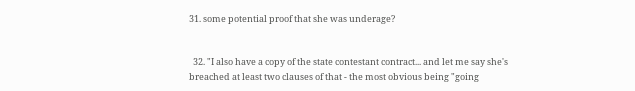31. some potential proof that she was underage?


  32. "I also have a copy of the state contestant contract... and let me say she's breached at least two clauses of that - the most obvious being "going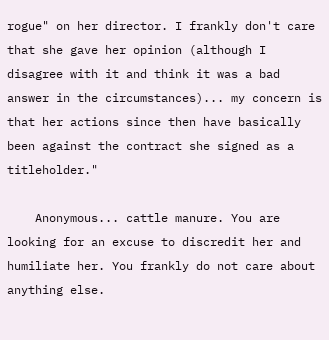rogue" on her director. I frankly don't care that she gave her opinion (although I disagree with it and think it was a bad answer in the circumstances)... my concern is that her actions since then have basically been against the contract she signed as a titleholder."

    Anonymous... cattle manure. You are looking for an excuse to discredit her and humiliate her. You frankly do not care about anything else.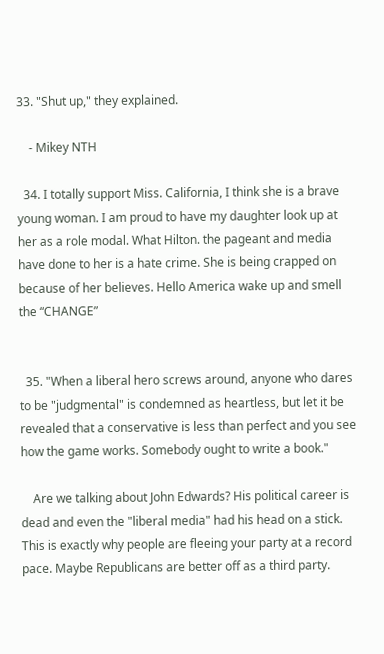33. "Shut up," they explained.

    - Mikey NTH

  34. I totally support Miss. California, I think she is a brave young woman. I am proud to have my daughter look up at her as a role modal. What Hilton. the pageant and media have done to her is a hate crime. She is being crapped on because of her believes. Hello America wake up and smell the “CHANGE”


  35. "When a liberal hero screws around, anyone who dares to be "judgmental" is condemned as heartless, but let it be revealed that a conservative is less than perfect and you see how the game works. Somebody ought to write a book."

    Are we talking about John Edwards? His political career is dead and even the "liberal media" had his head on a stick. This is exactly why people are fleeing your party at a record pace. Maybe Republicans are better off as a third party.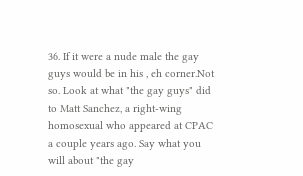36. If it were a nude male the gay guys would be in his , eh corner.Not so. Look at what "the gay guys" did to Matt Sanchez, a right-wing homosexual who appeared at CPAC a couple years ago. Say what you will about "the gay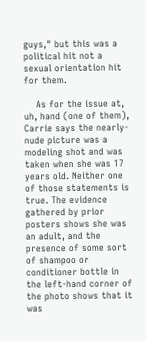guys," but this was a political hit not a sexual orientation hit for them.

    As for the issue at, uh, hand (one of them), Carrie says the nearly-nude picture was a modeling shot and was taken when she was 17 years old. Neither one of those statements is true. The evidence gathered by prior posters shows she was an adult, and the presence of some sort of shampoo or conditioner bottle in the left-hand corner of the photo shows that it was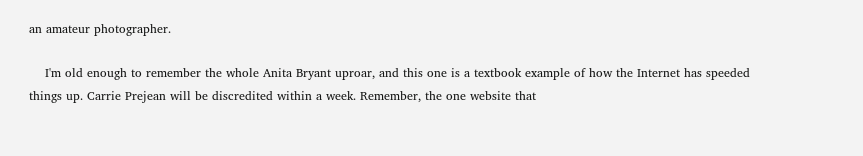an amateur photographer.

    I'm old enough to remember the whole Anita Bryant uproar, and this one is a textbook example of how the Internet has speeded things up. Carrie Prejean will be discredited within a week. Remember, the one website that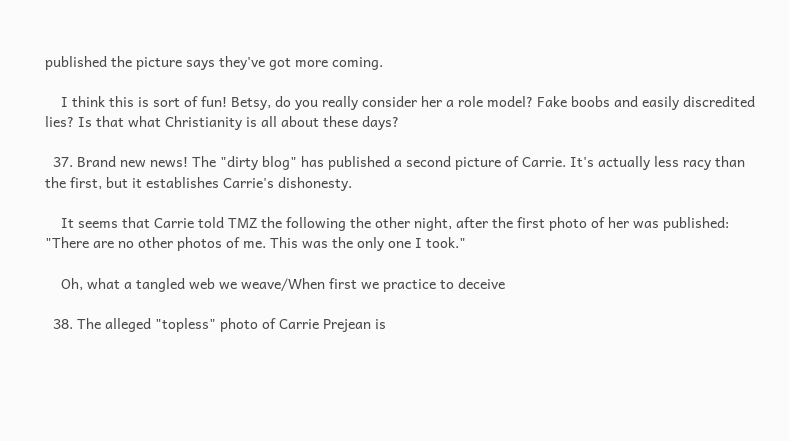published the picture says they've got more coming.

    I think this is sort of fun! Betsy, do you really consider her a role model? Fake boobs and easily discredited lies? Is that what Christianity is all about these days?

  37. Brand new news! The "dirty blog" has published a second picture of Carrie. It's actually less racy than the first, but it establishes Carrie's dishonesty.

    It seems that Carrie told TMZ the following the other night, after the first photo of her was published: "There are no other photos of me. This was the only one I took."

    Oh, what a tangled web we weave/When first we practice to deceive

  38. The alleged "topless" photo of Carrie Prejean is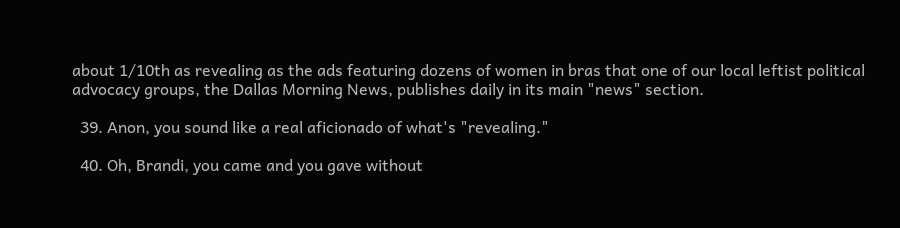about 1/10th as revealing as the ads featuring dozens of women in bras that one of our local leftist political advocacy groups, the Dallas Morning News, publishes daily in its main "news" section.

  39. Anon, you sound like a real aficionado of what's "revealing."

  40. Oh, Brandi, you came and you gave without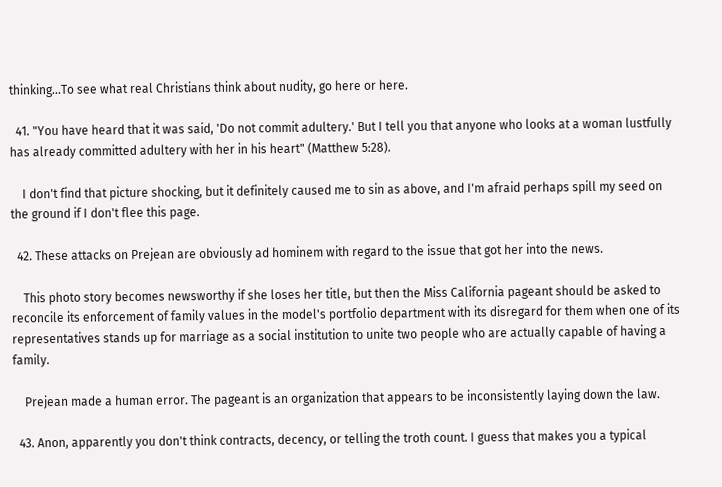thinking...To see what real Christians think about nudity, go here or here.

  41. "You have heard that it was said, 'Do not commit adultery.' But I tell you that anyone who looks at a woman lustfully has already committed adultery with her in his heart" (Matthew 5:28).

    I don't find that picture shocking, but it definitely caused me to sin as above, and I'm afraid perhaps spill my seed on the ground if I don't flee this page.

  42. These attacks on Prejean are obviously ad hominem with regard to the issue that got her into the news.

    This photo story becomes newsworthy if she loses her title, but then the Miss California pageant should be asked to reconcile its enforcement of family values in the model's portfolio department with its disregard for them when one of its representatives stands up for marriage as a social institution to unite two people who are actually capable of having a family.

    Prejean made a human error. The pageant is an organization that appears to be inconsistently laying down the law.

  43. Anon, apparently you don't think contracts, decency, or telling the troth count. I guess that makes you a typical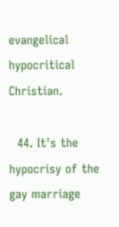evangelical hypocritical Christian.

  44. It's the hypocrisy of the gay marriage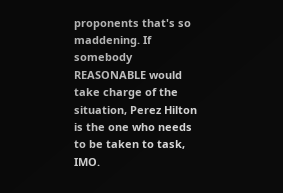proponents that's so maddening. If somebody REASONABLE would take charge of the situation, Perez Hilton is the one who needs to be taken to task, IMO.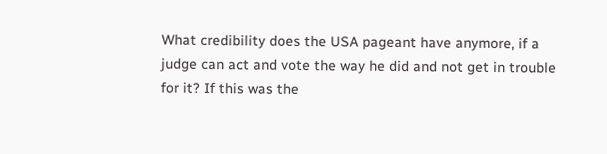What credibility does the USA pageant have anymore, if a judge can act and vote the way he did and not get in trouble for it? If this was the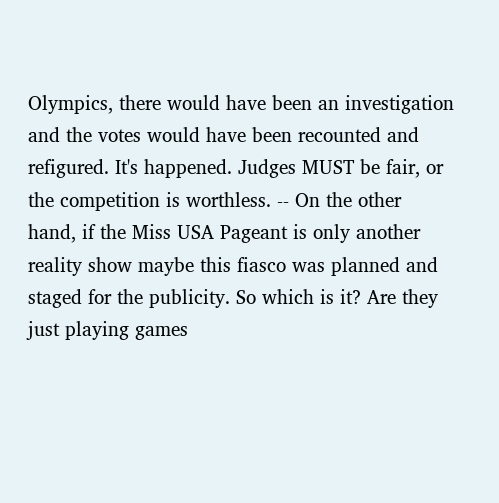Olympics, there would have been an investigation and the votes would have been recounted and refigured. It's happened. Judges MUST be fair, or the competition is worthless. -- On the other hand, if the Miss USA Pageant is only another reality show maybe this fiasco was planned and staged for the publicity. So which is it? Are they just playing games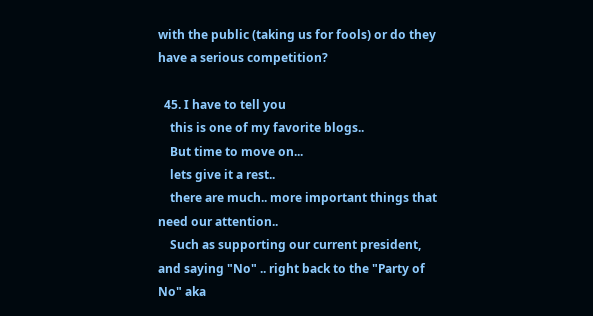with the public (taking us for fools) or do they have a serious competition?

  45. I have to tell you
    this is one of my favorite blogs..
    But time to move on...
    lets give it a rest..
    there are much.. more important things that need our attention..
    Such as supporting our current president, and saying "No" .. right back to the "Party of No" aka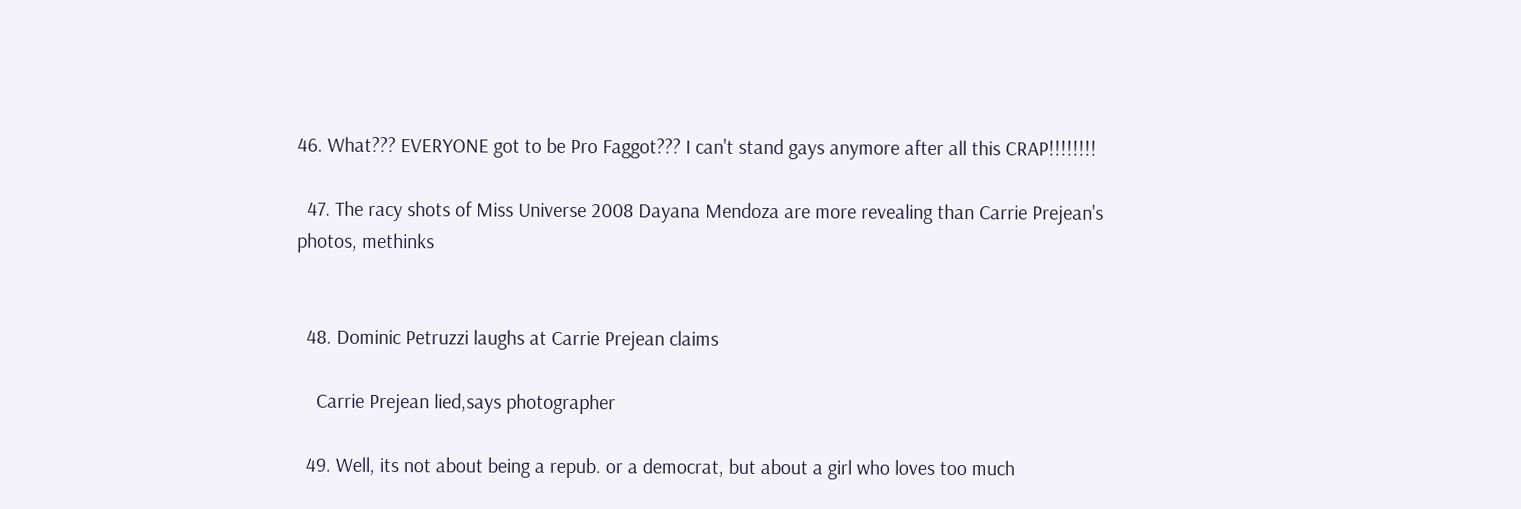46. What??? EVERYONE got to be Pro Faggot??? I can't stand gays anymore after all this CRAP!!!!!!!!

  47. The racy shots of Miss Universe 2008 Dayana Mendoza are more revealing than Carrie Prejean's photos, methinks


  48. Dominic Petruzzi laughs at Carrie Prejean claims

    Carrie Prejean lied,says photographer

  49. Well, its not about being a repub. or a democrat, but about a girl who loves too much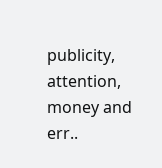publicity, attention, money and err..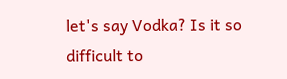let's say Vodka? Is it so difficult to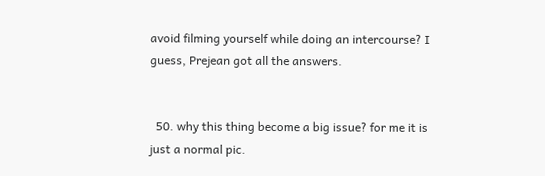avoid filming yourself while doing an intercourse? I guess, Prejean got all the answers.


  50. why this thing become a big issue? for me it is just a normal pic.